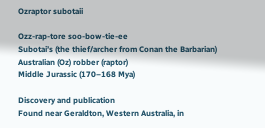Ozraptor subotaii

Ozz-rap-tore soo-bow-tie-ee
Subotai’s (the thief/archer from Conan the Barbarian) Australian (Oz) robber (raptor)
Middle Jurassic (170–168 Mya)

Discovery and publication
Found near Geraldton, Western Australia, in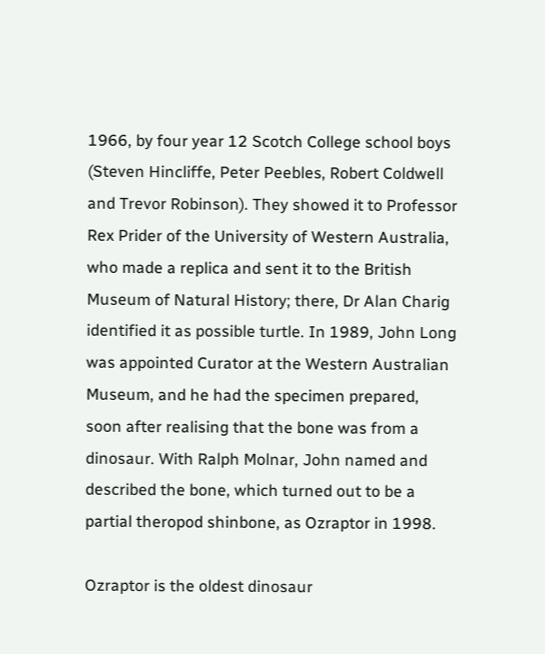1966, by four year 12 Scotch College school boys (Steven Hincliffe, Peter Peebles, Robert Coldwell and Trevor Robinson). They showed it to Professor Rex Prider of the University of Western Australia, who made a replica and sent it to the British Museum of Natural History; there, Dr Alan Charig identified it as possible turtle. In 1989, John Long was appointed Curator at the Western Australian Museum, and he had the specimen prepared, soon after realising that the bone was from a dinosaur. With Ralph Molnar, John named and described the bone, which turned out to be a partial theropod shinbone, as Ozraptor in 1998.

Ozraptor is the oldest dinosaur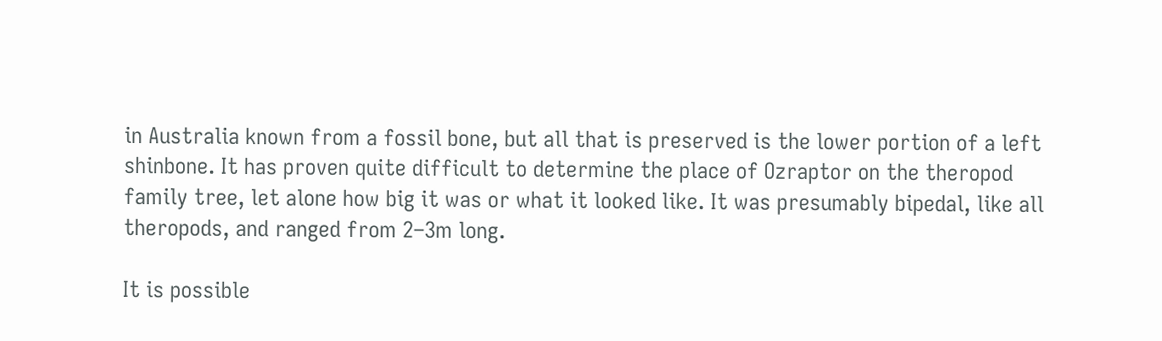in Australia known from a fossil bone, but all that is preserved is the lower portion of a left shinbone. It has proven quite difficult to determine the place of Ozraptor on the theropod family tree, let alone how big it was or what it looked like. It was presumably bipedal, like all theropods, and ranged from 2–3m long.

It is possible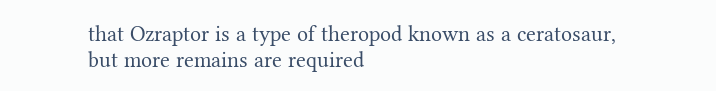that Ozraptor is a type of theropod known as a ceratosaur, but more remains are required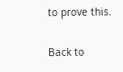to prove this.

Back to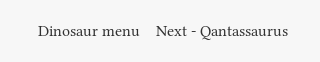Dinosaur menu    Next - Qantassaurus